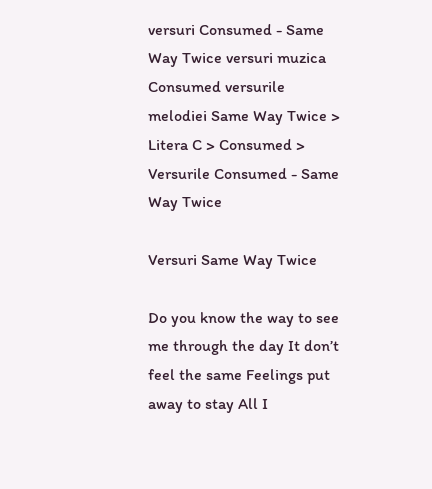versuri Consumed - Same Way Twice versuri muzica Consumed versurile melodiei Same Way Twice > Litera C > Consumed > Versurile Consumed - Same Way Twice

Versuri Same Way Twice

Do you know the way to see me through the day It don’t feel the same Feelings put away to stay All I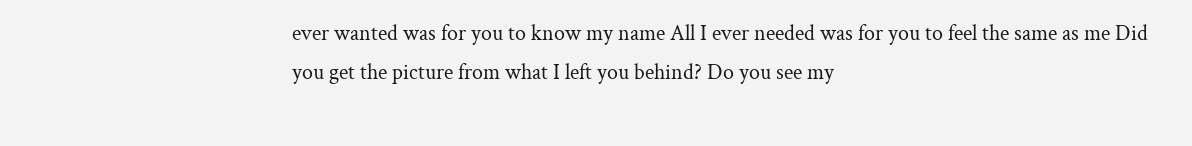ever wanted was for you to know my name All I ever needed was for you to feel the same as me Did you get the picture from what I left you behind? Do you see my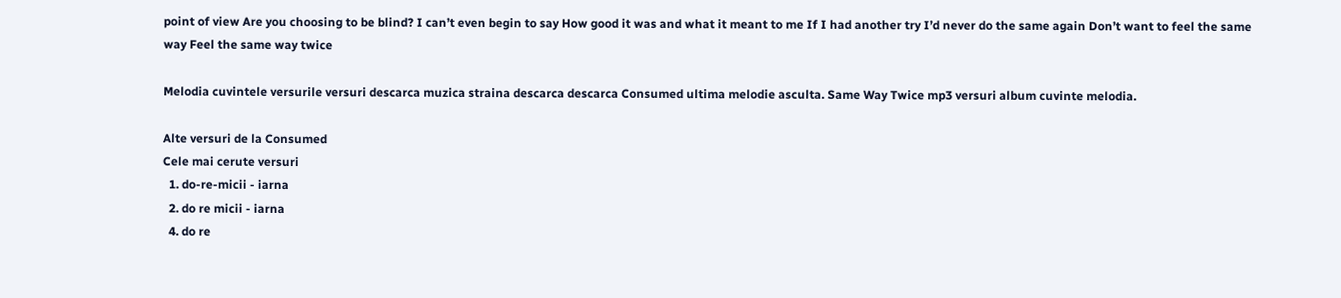point of view Are you choosing to be blind? I can’t even begin to say How good it was and what it meant to me If I had another try I’d never do the same again Don’t want to feel the same way Feel the same way twice

Melodia cuvintele versurile versuri descarca muzica straina descarca descarca Consumed ultima melodie asculta. Same Way Twice mp3 versuri album cuvinte melodia.

Alte versuri de la Consumed
Cele mai cerute versuri
  1. do-re-micii - iarna
  2. do re micii - iarna
  4. do re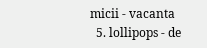micii - vacanta
  5. lollipops - de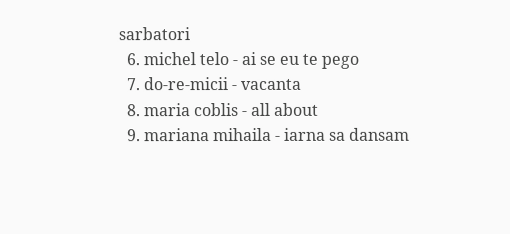sarbatori
  6. michel telo - ai se eu te pego
  7. do-re-micii - vacanta
  8. maria coblis - all about
  9. mariana mihaila - iarna sa dansam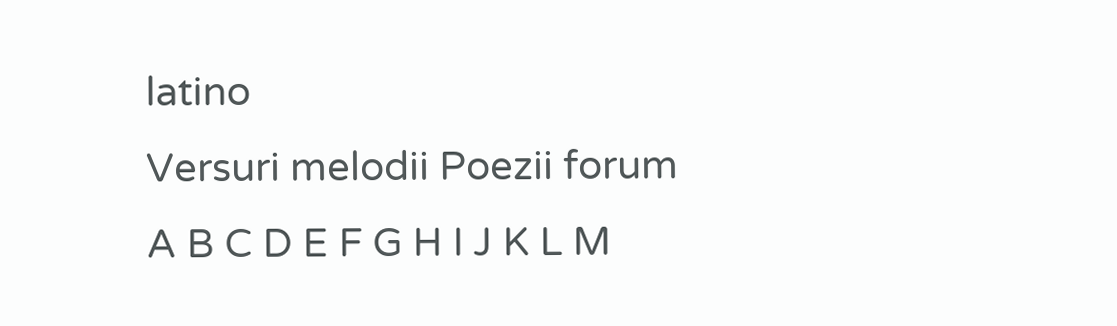latino
Versuri melodii Poezii forum
A B C D E F G H I J K L M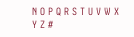N O P Q R S T U V W X Y Z #